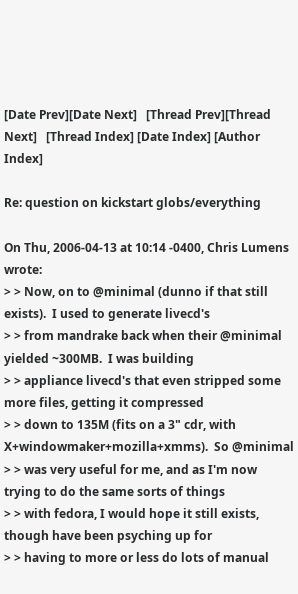[Date Prev][Date Next]   [Thread Prev][Thread Next]   [Thread Index] [Date Index] [Author Index]

Re: question on kickstart globs/everything

On Thu, 2006-04-13 at 10:14 -0400, Chris Lumens wrote:
> > Now, on to @minimal (dunno if that still exists).  I used to generate livecd's
> > from mandrake back when their @minimal yielded ~300MB.  I was building
> > appliance livecd's that even stripped some more files, getting it compressed
> > down to 135M (fits on a 3" cdr, with X+windowmaker+mozilla+xmms).  So @minimal
> > was very useful for me, and as I'm now trying to do the same sorts of things
> > with fedora, I would hope it still exists, though have been psyching up for
> > having to more or less do lots of manual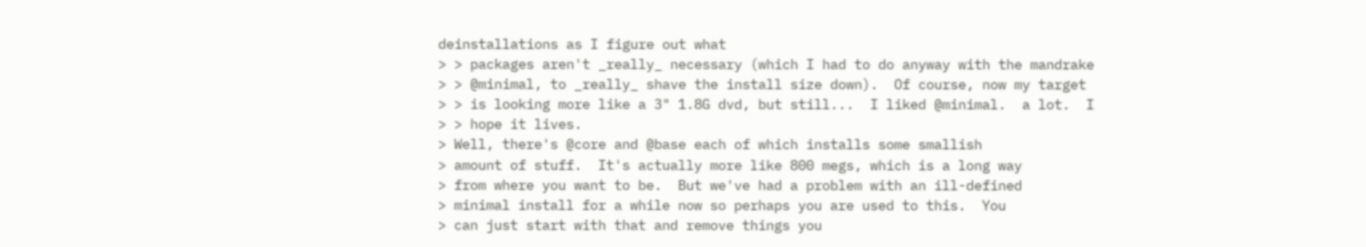deinstallations as I figure out what
> > packages aren't _really_ necessary (which I had to do anyway with the mandrake
> > @minimal, to _really_ shave the install size down).  Of course, now my target
> > is looking more like a 3" 1.8G dvd, but still...  I liked @minimal.  a lot.  I
> > hope it lives.
> Well, there's @core and @base each of which installs some smallish
> amount of stuff.  It's actually more like 800 megs, which is a long way
> from where you want to be.  But we've had a problem with an ill-defined
> minimal install for a while now so perhaps you are used to this.  You
> can just start with that and remove things you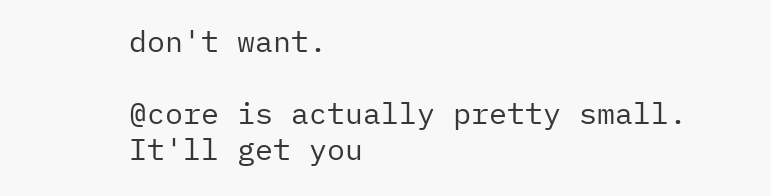don't want.

@core is actually pretty small.  It'll get you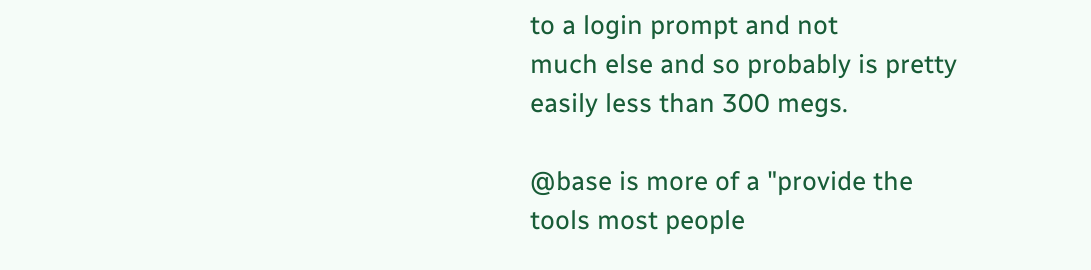to a login prompt and not
much else and so probably is pretty easily less than 300 megs.

@base is more of a "provide the tools most people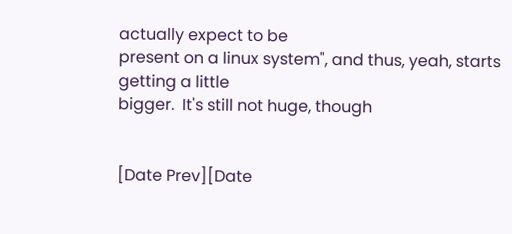actually expect to be
present on a linux system", and thus, yeah, starts getting a little
bigger.  It's still not huge, though


[Date Prev][Date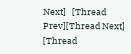Next]   [Thread Prev][Thread Next]   [Thread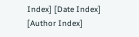Index] [Date Index] [Author Index]